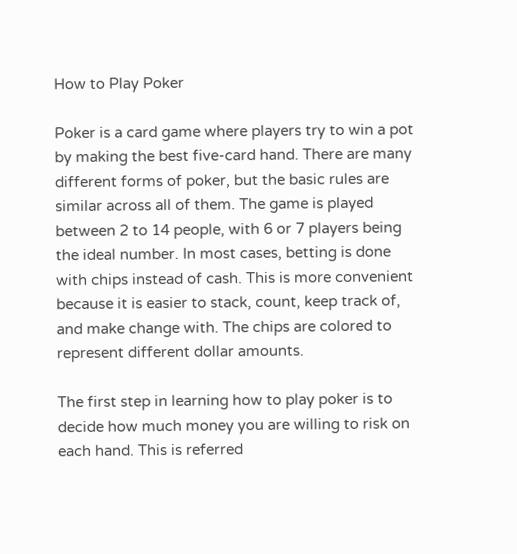How to Play Poker

Poker is a card game where players try to win a pot by making the best five-card hand. There are many different forms of poker, but the basic rules are similar across all of them. The game is played between 2 to 14 people, with 6 or 7 players being the ideal number. In most cases, betting is done with chips instead of cash. This is more convenient because it is easier to stack, count, keep track of, and make change with. The chips are colored to represent different dollar amounts.

The first step in learning how to play poker is to decide how much money you are willing to risk on each hand. This is referred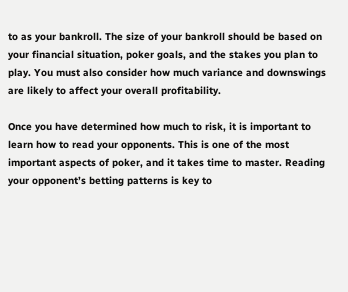to as your bankroll. The size of your bankroll should be based on your financial situation, poker goals, and the stakes you plan to play. You must also consider how much variance and downswings are likely to affect your overall profitability.

Once you have determined how much to risk, it is important to learn how to read your opponents. This is one of the most important aspects of poker, and it takes time to master. Reading your opponent’s betting patterns is key to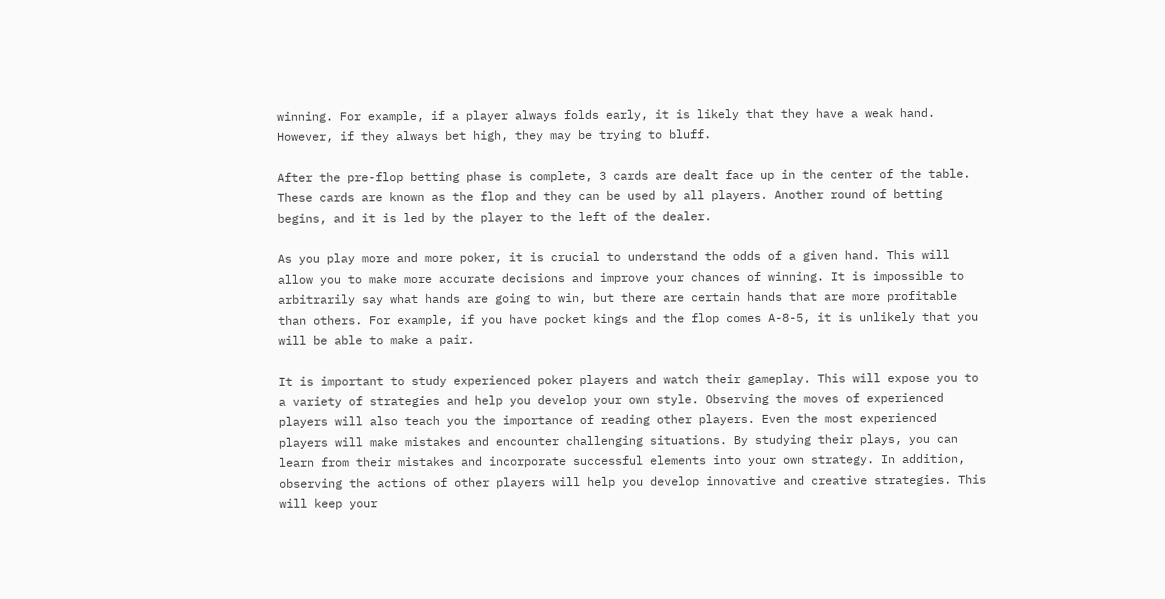winning. For example, if a player always folds early, it is likely that they have a weak hand. However, if they always bet high, they may be trying to bluff.

After the pre-flop betting phase is complete, 3 cards are dealt face up in the center of the table. These cards are known as the flop and they can be used by all players. Another round of betting begins, and it is led by the player to the left of the dealer.

As you play more and more poker, it is crucial to understand the odds of a given hand. This will allow you to make more accurate decisions and improve your chances of winning. It is impossible to arbitrarily say what hands are going to win, but there are certain hands that are more profitable than others. For example, if you have pocket kings and the flop comes A-8-5, it is unlikely that you will be able to make a pair.

It is important to study experienced poker players and watch their gameplay. This will expose you to a variety of strategies and help you develop your own style. Observing the moves of experienced players will also teach you the importance of reading other players. Even the most experienced players will make mistakes and encounter challenging situations. By studying their plays, you can learn from their mistakes and incorporate successful elements into your own strategy. In addition, observing the actions of other players will help you develop innovative and creative strategies. This will keep your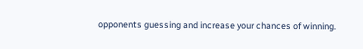opponents guessing and increase your chances of winning.